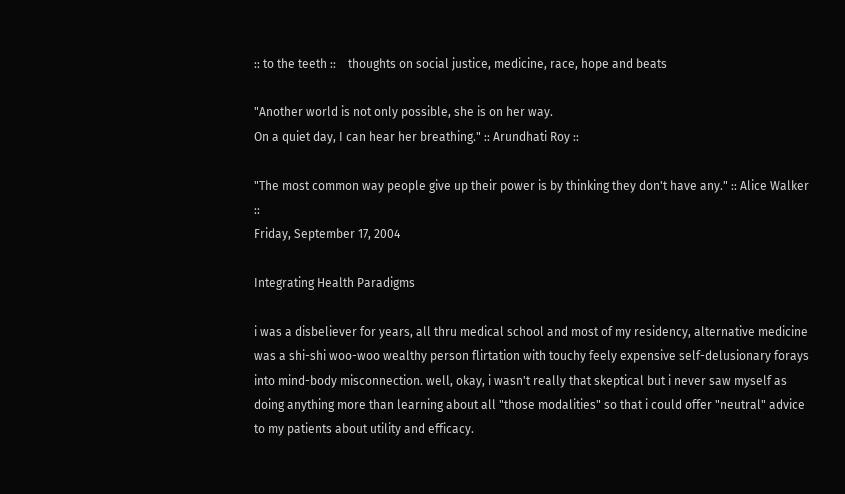:: to the teeth ::    thoughts on social justice, medicine, race, hope and beats

"Another world is not only possible, she is on her way.
On a quiet day, I can hear her breathing." :: Arundhati Roy ::

"The most common way people give up their power is by thinking they don't have any." :: Alice Walker ::
Friday, September 17, 2004

Integrating Health Paradigms

i was a disbeliever for years, all thru medical school and most of my residency, alternative medicine was a shi-shi woo-woo wealthy person flirtation with touchy feely expensive self-delusionary forays into mind-body misconnection. well, okay, i wasn't really that skeptical but i never saw myself as doing anything more than learning about all "those modalities" so that i could offer "neutral" advice to my patients about utility and efficacy.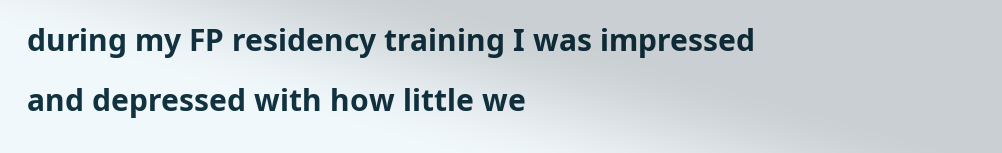during my FP residency training I was impressed and depressed with how little we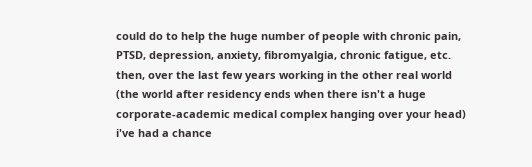could do to help the huge number of people with chronic pain, PTSD, depression, anxiety, fibromyalgia, chronic fatigue, etc. then, over the last few years working in the other real world (the world after residency ends when there isn't a huge corporate-academic medical complex hanging over your head) i've had a chance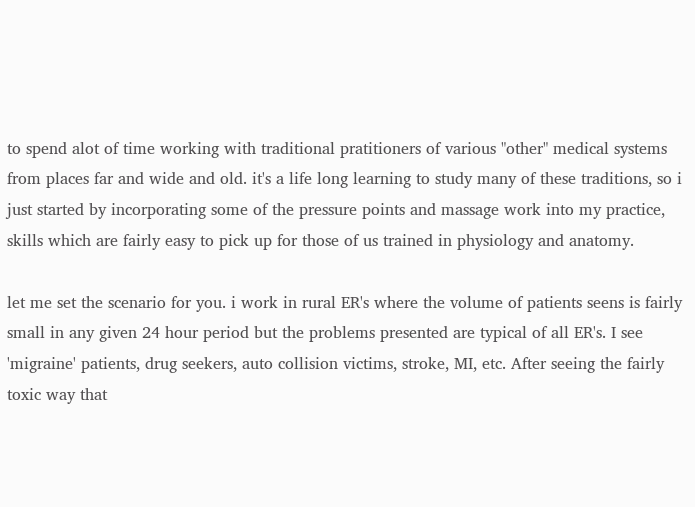to spend alot of time working with traditional pratitioners of various "other" medical systems from places far and wide and old. it's a life long learning to study many of these traditions, so i just started by incorporating some of the pressure points and massage work into my practice, skills which are fairly easy to pick up for those of us trained in physiology and anatomy.

let me set the scenario for you. i work in rural ER's where the volume of patients seens is fairly small in any given 24 hour period but the problems presented are typical of all ER's. I see 'migraine' patients, drug seekers, auto collision victims, stroke, MI, etc. After seeing the fairly toxic way that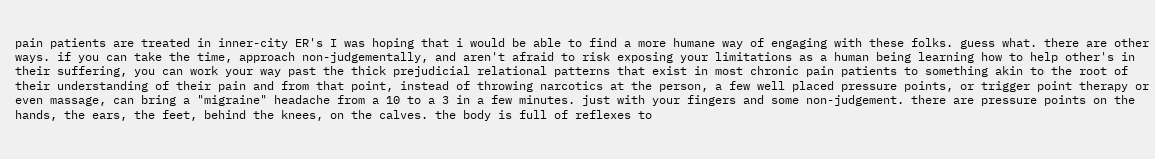pain patients are treated in inner-city ER's I was hoping that i would be able to find a more humane way of engaging with these folks. guess what. there are other ways. if you can take the time, approach non-judgementally, and aren't afraid to risk exposing your limitations as a human being learning how to help other's in their suffering, you can work your way past the thick prejudicial relational patterns that exist in most chronic pain patients to something akin to the root of their understanding of their pain and from that point, instead of throwing narcotics at the person, a few well placed pressure points, or trigger point therapy or even massage, can bring a "migraine" headache from a 10 to a 3 in a few minutes. just with your fingers and some non-judgement. there are pressure points on the hands, the ears, the feet, behind the knees, on the calves. the body is full of reflexes to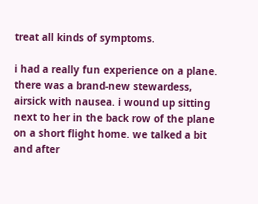treat all kinds of symptoms.

i had a really fun experience on a plane. there was a brand-new stewardess, airsick with nausea. i wound up sitting next to her in the back row of the plane on a short flight home. we talked a bit and after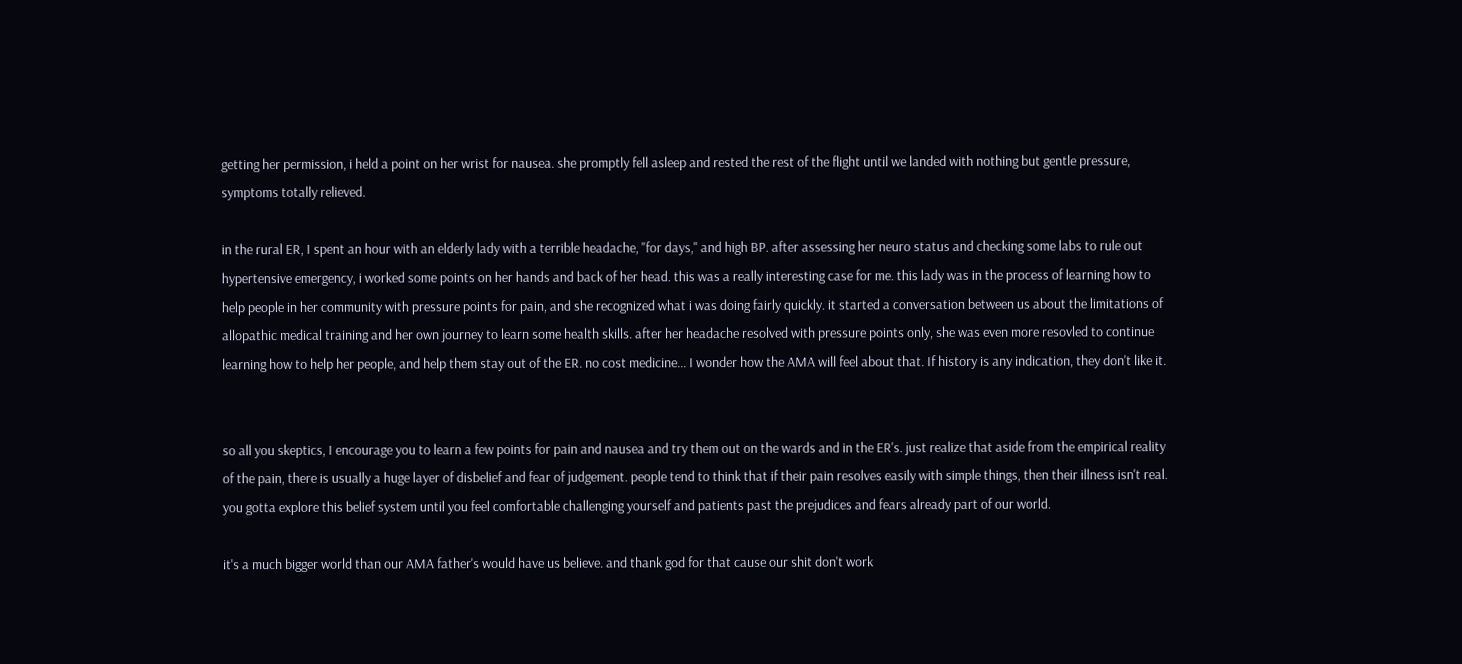getting her permission, i held a point on her wrist for nausea. she promptly fell asleep and rested the rest of the flight until we landed with nothing but gentle pressure, symptoms totally relieved.

in the rural ER, I spent an hour with an elderly lady with a terrible headache, "for days," and high BP. after assessing her neuro status and checking some labs to rule out hypertensive emergency, i worked some points on her hands and back of her head. this was a really interesting case for me. this lady was in the process of learning how to help people in her community with pressure points for pain, and she recognized what i was doing fairly quickly. it started a conversation between us about the limitations of allopathic medical training and her own journey to learn some health skills. after her headache resolved with pressure points only, she was even more resovled to continue learning how to help her people, and help them stay out of the ER. no cost medicine... I wonder how the AMA will feel about that. If history is any indication, they don't like it.


so all you skeptics, I encourage you to learn a few points for pain and nausea and try them out on the wards and in the ER's. just realize that aside from the empirical reality of the pain, there is usually a huge layer of disbelief and fear of judgement. people tend to think that if their pain resolves easily with simple things, then their illness isn't real. you gotta explore this belief system until you feel comfortable challenging yourself and patients past the prejudices and fears already part of our world.

it's a much bigger world than our AMA father's would have us believe. and thank god for that cause our shit don't work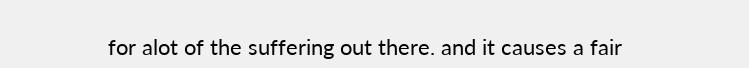for alot of the suffering out there. and it causes a fair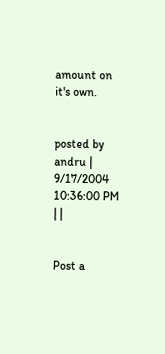amount on it's own.


posted by andru | 9/17/2004 10:36:00 PM | |


Post a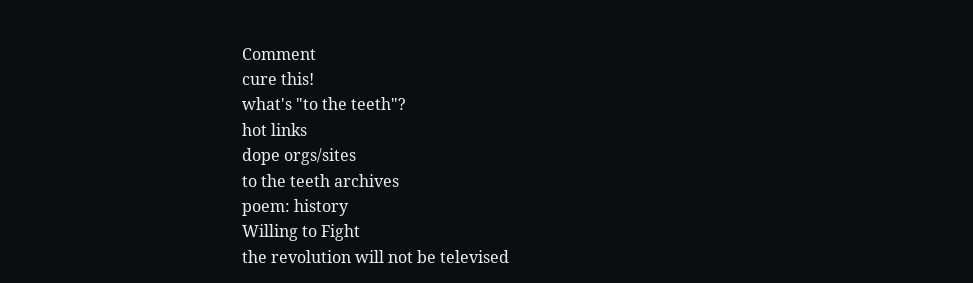Comment
cure this!
what's "to the teeth"?
hot links
dope orgs/sites
to the teeth archives
poem: history
Willing to Fight
the revolution will not be televised